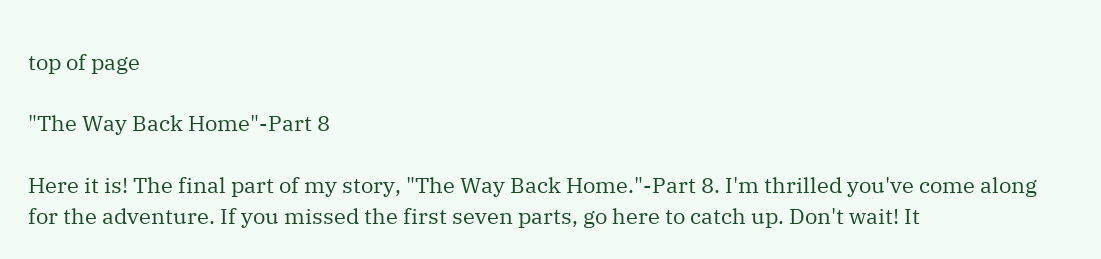top of page

"The Way Back Home"-Part 8

Here it is! The final part of my story, "The Way Back Home."-Part 8. I'm thrilled you've come along for the adventure. If you missed the first seven parts, go here to catch up. Don't wait! It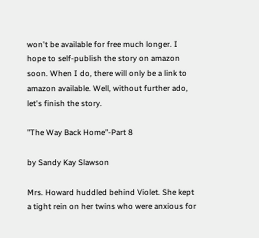won't be available for free much longer. I hope to self-publish the story on amazon soon. When I do, there will only be a link to amazon available. Well, without further ado, let's finish the story.

"The Way Back Home"-Part 8

by Sandy Kay Slawson

Mrs. Howard huddled behind Violet. She kept a tight rein on her twins who were anxious for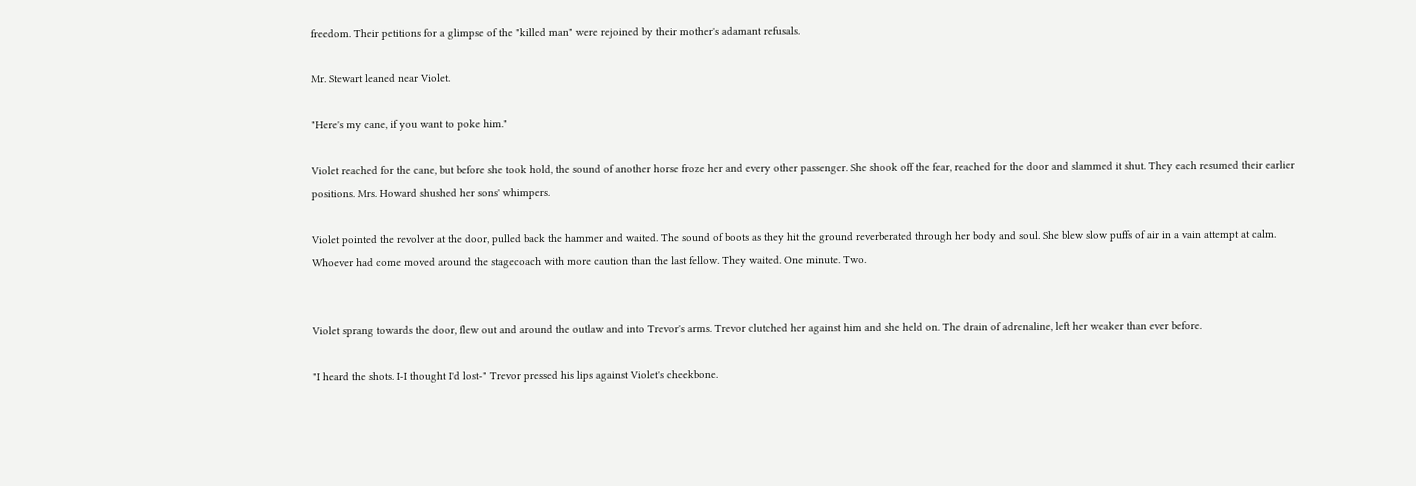freedom. Their petitions for a glimpse of the "killed man" were rejoined by their mother's adamant refusals.

Mr. Stewart leaned near Violet.

"Here's my cane, if you want to poke him."

Violet reached for the cane, but before she took hold, the sound of another horse froze her and every other passenger. She shook off the fear, reached for the door and slammed it shut. They each resumed their earlier positions. Mrs. Howard shushed her sons' whimpers.

Violet pointed the revolver at the door, pulled back the hammer and waited. The sound of boots as they hit the ground reverberated through her body and soul. She blew slow puffs of air in a vain attempt at calm. Whoever had come moved around the stagecoach with more caution than the last fellow. They waited. One minute. Two.


Violet sprang towards the door, flew out and around the outlaw and into Trevor's arms. Trevor clutched her against him and she held on. The drain of adrenaline, left her weaker than ever before.

"I heard the shots. I-I thought I'd lost-" Trevor pressed his lips against Violet's cheekbone.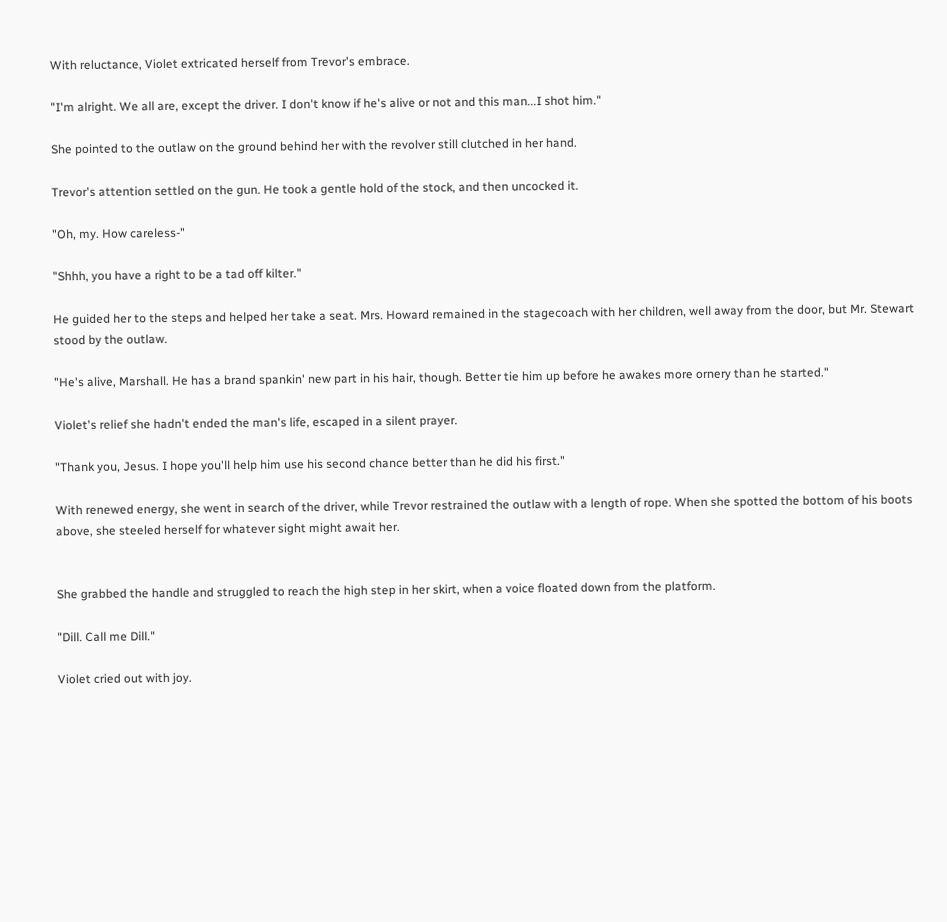With reluctance, Violet extricated herself from Trevor's embrace.

"I'm alright. We all are, except the driver. I don't know if he's alive or not and this man...I shot him."

She pointed to the outlaw on the ground behind her with the revolver still clutched in her hand.

Trevor's attention settled on the gun. He took a gentle hold of the stock, and then uncocked it.

"Oh, my. How careless-"

"Shhh, you have a right to be a tad off kilter."

He guided her to the steps and helped her take a seat. Mrs. Howard remained in the stagecoach with her children, well away from the door, but Mr. Stewart stood by the outlaw.

"He's alive, Marshall. He has a brand spankin' new part in his hair, though. Better tie him up before he awakes more ornery than he started."

Violet's relief she hadn't ended the man's life, escaped in a silent prayer.

"Thank you, Jesus. I hope you'll help him use his second chance better than he did his first."

With renewed energy, she went in search of the driver, while Trevor restrained the outlaw with a length of rope. When she spotted the bottom of his boots above, she steeled herself for whatever sight might await her.


She grabbed the handle and struggled to reach the high step in her skirt, when a voice floated down from the platform.

"Dill. Call me Dill."

Violet cried out with joy.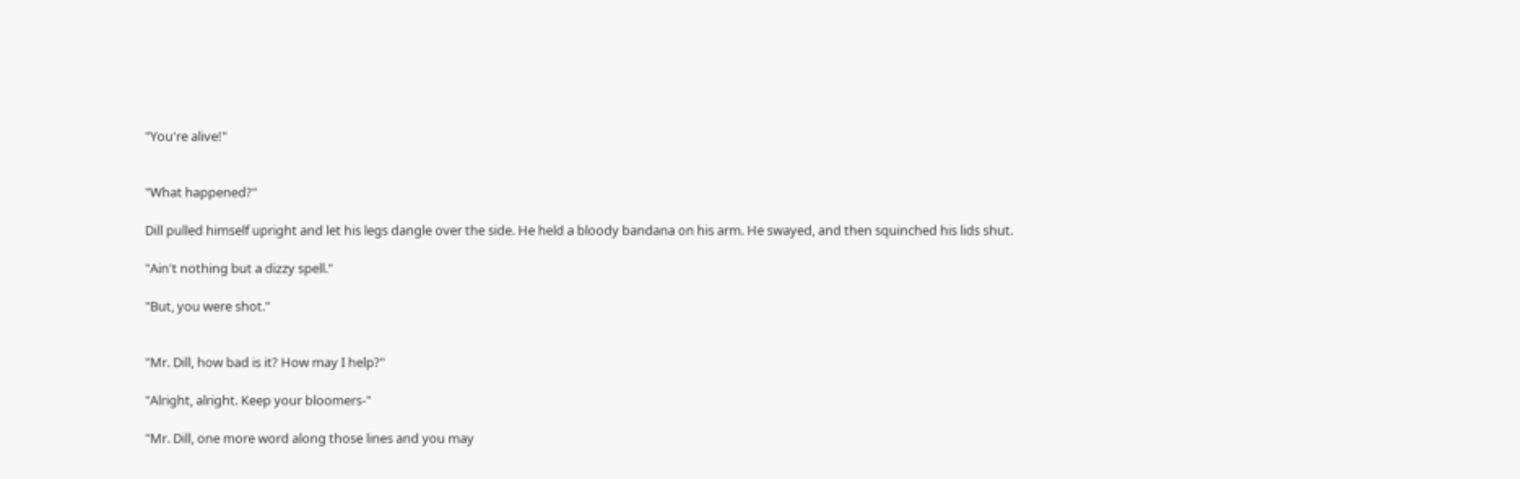"You're alive!"


"What happened?"

Dill pulled himself upright and let his legs dangle over the side. He held a bloody bandana on his arm. He swayed, and then squinched his lids shut.

"Ain't nothing but a dizzy spell."

"But, you were shot."


"Mr. Dill, how bad is it? How may I help?"

"Alright, alright. Keep your bloomers-"

"Mr. Dill, one more word along those lines and you may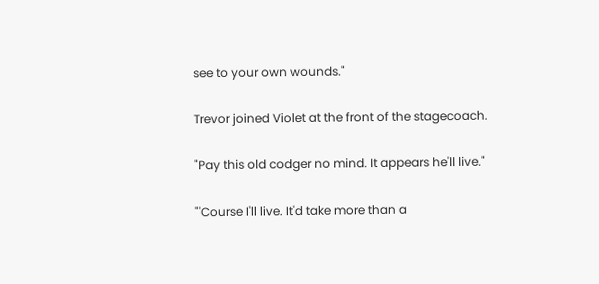see to your own wounds."

Trevor joined Violet at the front of the stagecoach.

"Pay this old codger no mind. It appears he'll live."

"'Course I'll live. It'd take more than a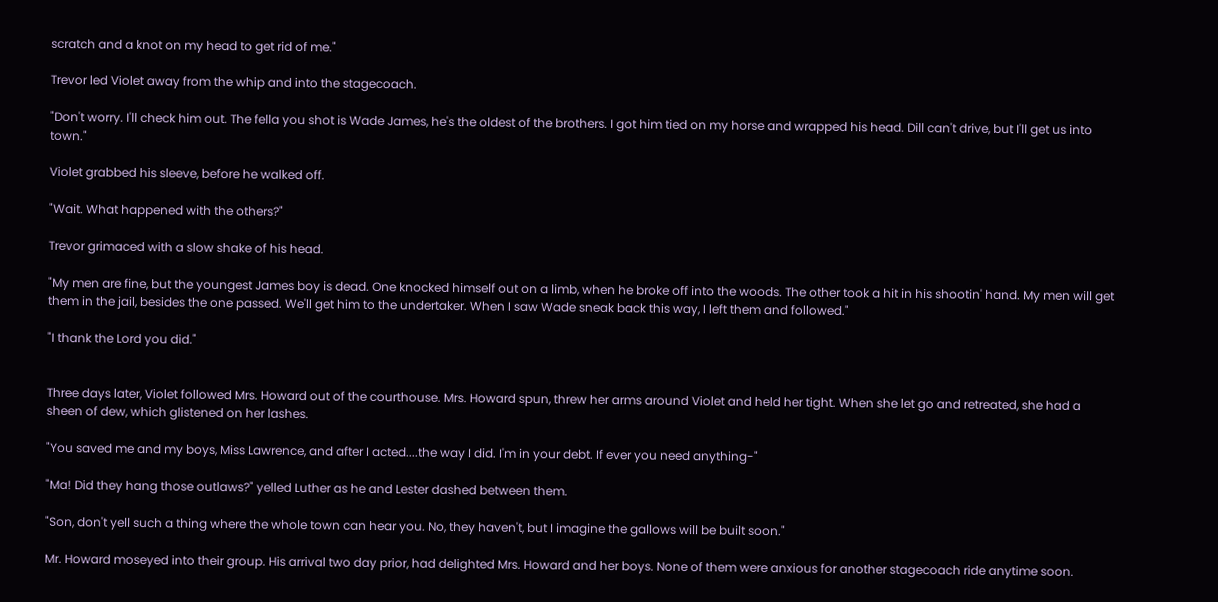scratch and a knot on my head to get rid of me."

Trevor led Violet away from the whip and into the stagecoach.

"Don't worry. I'll check him out. The fella you shot is Wade James, he's the oldest of the brothers. I got him tied on my horse and wrapped his head. Dill can't drive, but I'll get us into town."

Violet grabbed his sleeve, before he walked off.

"Wait. What happened with the others?"

Trevor grimaced with a slow shake of his head.

"My men are fine, but the youngest James boy is dead. One knocked himself out on a limb, when he broke off into the woods. The other took a hit in his shootin' hand. My men will get them in the jail, besides the one passed. We'll get him to the undertaker. When I saw Wade sneak back this way, I left them and followed."

"I thank the Lord you did."


Three days later, Violet followed Mrs. Howard out of the courthouse. Mrs. Howard spun, threw her arms around Violet and held her tight. When she let go and retreated, she had a sheen of dew, which glistened on her lashes.

"You saved me and my boys, Miss Lawrence, and after I acted....the way I did. I'm in your debt. If ever you need anything-"

"Ma! Did they hang those outlaws?" yelled Luther as he and Lester dashed between them.

"Son, don't yell such a thing where the whole town can hear you. No, they haven't, but I imagine the gallows will be built soon."

Mr. Howard moseyed into their group. His arrival two day prior, had delighted Mrs. Howard and her boys. None of them were anxious for another stagecoach ride anytime soon.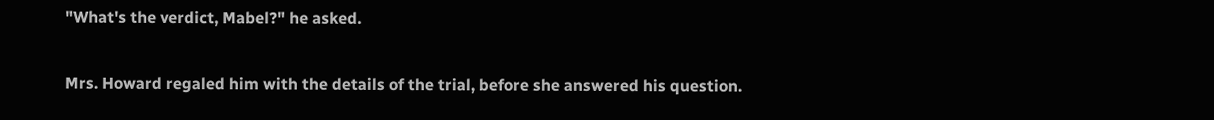"What's the verdict, Mabel?" he asked.

Mrs. Howard regaled him with the details of the trial, before she answered his question.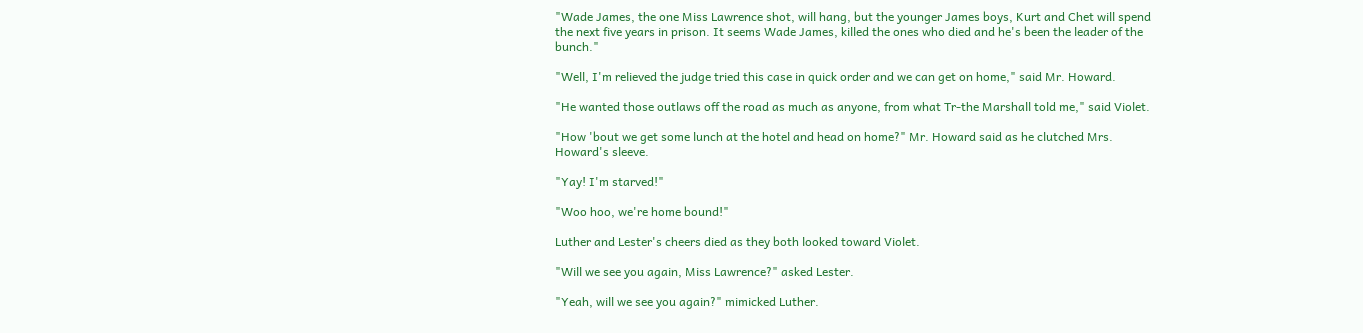"Wade James, the one Miss Lawrence shot, will hang, but the younger James boys, Kurt and Chet will spend the next five years in prison. It seems Wade James, killed the ones who died and he's been the leader of the bunch."

"Well, I'm relieved the judge tried this case in quick order and we can get on home," said Mr. Howard.

"He wanted those outlaws off the road as much as anyone, from what Tr-the Marshall told me," said Violet.

"How 'bout we get some lunch at the hotel and head on home?" Mr. Howard said as he clutched Mrs. Howard's sleeve.

"Yay! I'm starved!"

"Woo hoo, we're home bound!"

Luther and Lester's cheers died as they both looked toward Violet.

"Will we see you again, Miss Lawrence?" asked Lester.

"Yeah, will we see you again?" mimicked Luther.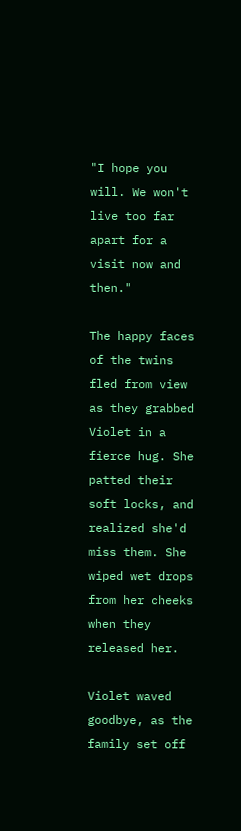"I hope you will. We won't live too far apart for a visit now and then."

The happy faces of the twins fled from view as they grabbed Violet in a fierce hug. She patted their soft locks, and realized she'd miss them. She wiped wet drops from her cheeks when they released her.

Violet waved goodbye, as the family set off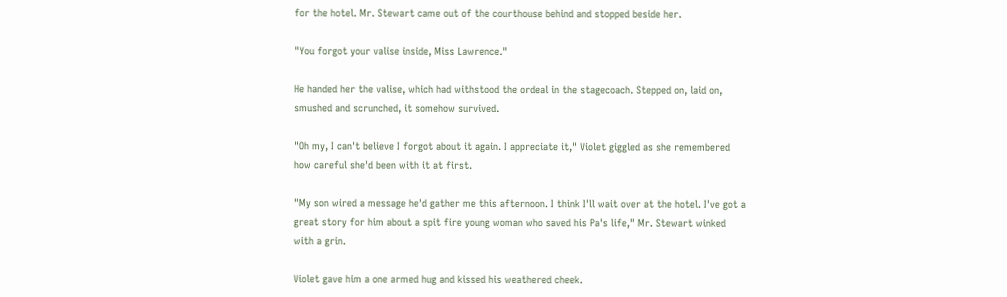for the hotel. Mr. Stewart came out of the courthouse behind and stopped beside her.

"You forgot your valise inside, Miss Lawrence."

He handed her the valise, which had withstood the ordeal in the stagecoach. Stepped on, laid on, smushed and scrunched, it somehow survived.

"Oh my, I can't believe I forgot about it again. I appreciate it," Violet giggled as she remembered how careful she'd been with it at first.

"My son wired a message he'd gather me this afternoon. I think I'll wait over at the hotel. I've got a great story for him about a spit fire young woman who saved his Pa's life," Mr. Stewart winked with a grin.

Violet gave him a one armed hug and kissed his weathered cheek.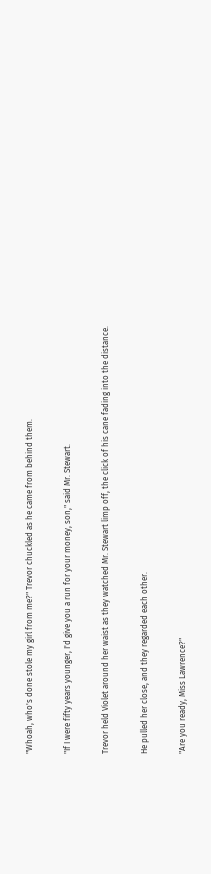"Whoah, who's done stole my girl from me?" Trevor chuckled as he came from behind them.

"If I were fifty years younger, I'd give you a run for your money, son," said Mr. Stewart.

Trevor held Violet around her waist as they watched Mr. Stewart limp off, the click of his cane fading into the distance.

He pulled her close, and they regarded each other.

"Are you ready, Miss Lawrence?"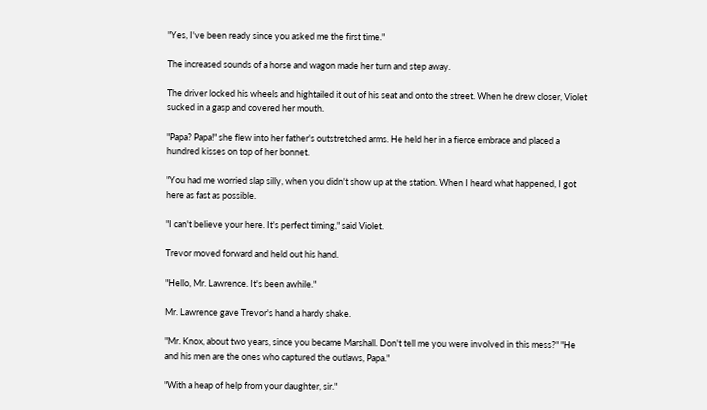"Yes, I've been ready since you asked me the first time."

The increased sounds of a horse and wagon made her turn and step away.

The driver locked his wheels and hightailed it out of his seat and onto the street. When he drew closer, Violet sucked in a gasp and covered her mouth.

"Papa? Papa!" she flew into her father's outstretched arms. He held her in a fierce embrace and placed a hundred kisses on top of her bonnet.

"You had me worried slap silly, when you didn't show up at the station. When I heard what happened, I got here as fast as possible.

"I can't believe your here. It's perfect timing," said Violet.

Trevor moved forward and held out his hand.

"Hello, Mr. Lawrence. It's been awhile."

Mr. Lawrence gave Trevor's hand a hardy shake.

"Mr. Knox, about two years, since you became Marshall. Don't tell me you were involved in this mess?" "He and his men are the ones who captured the outlaws, Papa."

"With a heap of help from your daughter, sir."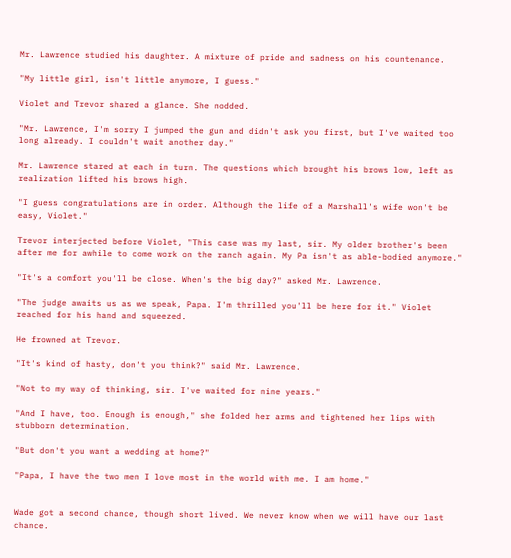Mr. Lawrence studied his daughter. A mixture of pride and sadness on his countenance.

"My little girl, isn't little anymore, I guess."

Violet and Trevor shared a glance. She nodded.

"Mr. Lawrence, I'm sorry I jumped the gun and didn't ask you first, but I've waited too long already. I couldn't wait another day."

Mr. Lawrence stared at each in turn. The questions which brought his brows low, left as realization lifted his brows high.

"I guess congratulations are in order. Although the life of a Marshall's wife won't be easy, Violet."

Trevor interjected before Violet, "This case was my last, sir. My older brother's been after me for awhile to come work on the ranch again. My Pa isn't as able-bodied anymore."

"It's a comfort you'll be close. When's the big day?" asked Mr. Lawrence.

"The judge awaits us as we speak, Papa. I'm thrilled you'll be here for it." Violet reached for his hand and squeezed.

He frowned at Trevor.

"It's kind of hasty, don't you think?" said Mr. Lawrence.

"Not to my way of thinking, sir. I've waited for nine years."

"And I have, too. Enough is enough," she folded her arms and tightened her lips with stubborn determination.

"But don't you want a wedding at home?"

"Papa, I have the two men I love most in the world with me. I am home."


Wade got a second chance, though short lived. We never know when we will have our last chance.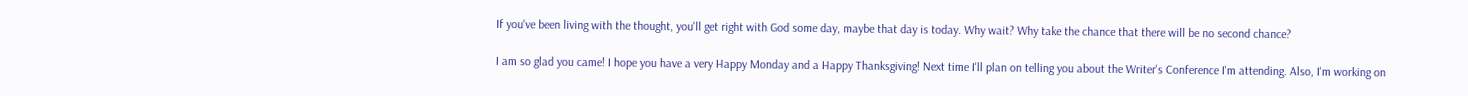If you've been living with the thought, you'll get right with God some day, maybe that day is today. Why wait? Why take the chance that there will be no second chance?

I am so glad you came! I hope you have a very Happy Monday and a Happy Thanksgiving! Next time I'll plan on telling you about the Writer's Conference I'm attending. Also, I'm working on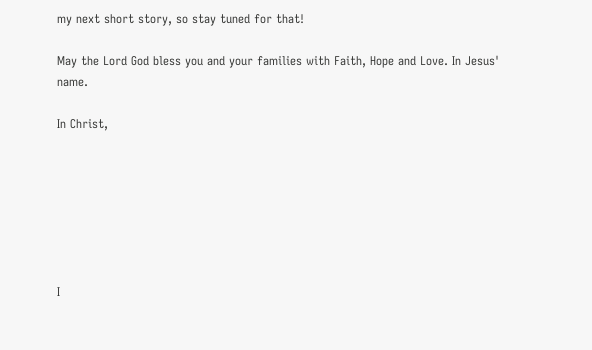my next short story, so stay tuned for that!

May the Lord God bless you and your families with Faith, Hope and Love. In Jesus' name.

In Christ,







I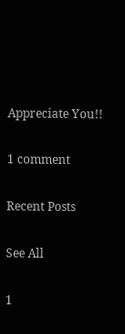Appreciate You!!

1 comment

Recent Posts

See All

1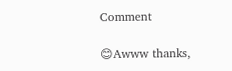Comment

😊Awww thanks,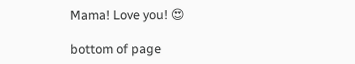Mama! Love you! 😍

bottom of page